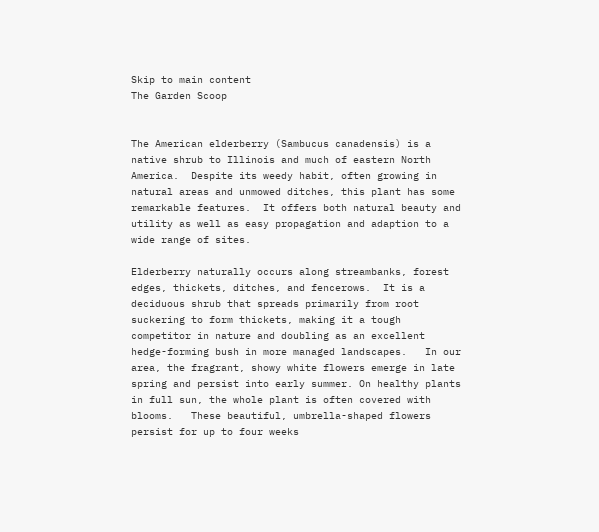Skip to main content
The Garden Scoop


The American elderberry (Sambucus canadensis) is a native shrub to Illinois and much of eastern North America.  Despite its weedy habit, often growing in natural areas and unmowed ditches, this plant has some remarkable features.  It offers both natural beauty and utility as well as easy propagation and adaption to a wide range of sites.

Elderberry naturally occurs along streambanks, forest edges, thickets, ditches, and fencerows.  It is a deciduous shrub that spreads primarily from root suckering to form thickets, making it a tough competitor in nature and doubling as an excellent hedge-forming bush in more managed landscapes.   In our area, the fragrant, showy white flowers emerge in late spring and persist into early summer. On healthy plants in full sun, the whole plant is often covered with blooms.   These beautiful, umbrella-shaped flowers persist for up to four weeks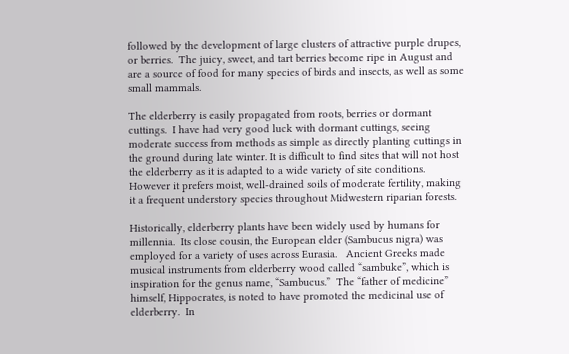followed by the development of large clusters of attractive purple drupes, or berries.  The juicy, sweet, and tart berries become ripe in August and are a source of food for many species of birds and insects, as well as some small mammals.

The elderberry is easily propagated from roots, berries or dormant cuttings.  I have had very good luck with dormant cuttings, seeing moderate success from methods as simple as directly planting cuttings in the ground during late winter. It is difficult to find sites that will not host the elderberry as it is adapted to a wide variety of site conditions.  However it prefers moist, well-drained soils of moderate fertility, making it a frequent understory species throughout Midwestern riparian forests.

Historically, elderberry plants have been widely used by humans for millennia.  Its close cousin, the European elder (Sambucus nigra) was employed for a variety of uses across Eurasia.   Ancient Greeks made musical instruments from elderberry wood called “sambuke”, which is inspiration for the genus name, “Sambucus.”  The “father of medicine” himself, Hippocrates, is noted to have promoted the medicinal use of elderberry.  In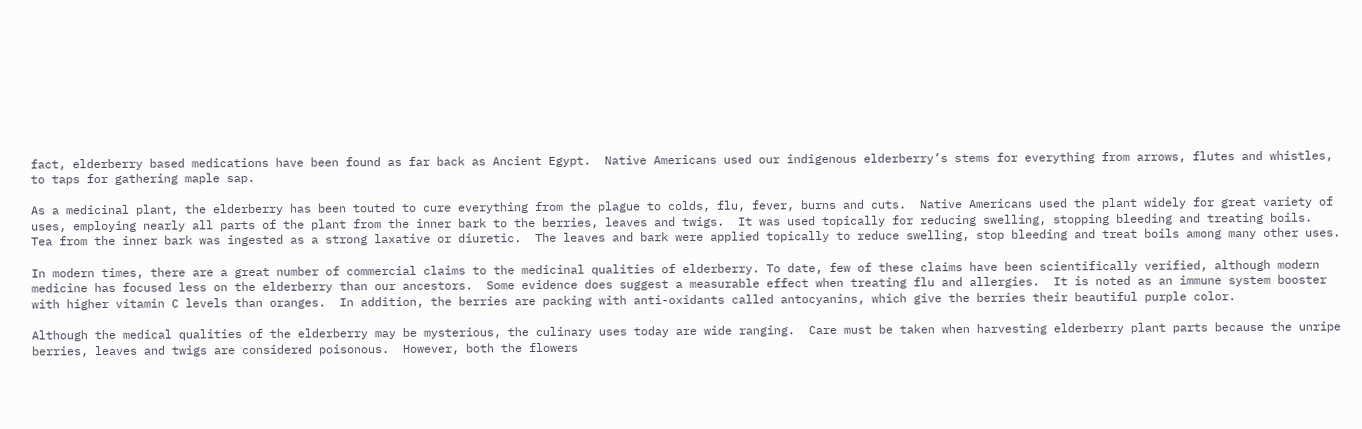fact, elderberry based medications have been found as far back as Ancient Egypt.  Native Americans used our indigenous elderberry’s stems for everything from arrows, flutes and whistles, to taps for gathering maple sap.

As a medicinal plant, the elderberry has been touted to cure everything from the plague to colds, flu, fever, burns and cuts.  Native Americans used the plant widely for great variety of uses, employing nearly all parts of the plant from the inner bark to the berries, leaves and twigs.  It was used topically for reducing swelling, stopping bleeding and treating boils.  Tea from the inner bark was ingested as a strong laxative or diuretic.  The leaves and bark were applied topically to reduce swelling, stop bleeding and treat boils among many other uses.

In modern times, there are a great number of commercial claims to the medicinal qualities of elderberry. To date, few of these claims have been scientifically verified, although modern medicine has focused less on the elderberry than our ancestors.  Some evidence does suggest a measurable effect when treating flu and allergies.  It is noted as an immune system booster with higher vitamin C levels than oranges.  In addition, the berries are packing with anti-oxidants called antocyanins, which give the berries their beautiful purple color.

Although the medical qualities of the elderberry may be mysterious, the culinary uses today are wide ranging.  Care must be taken when harvesting elderberry plant parts because the unripe berries, leaves and twigs are considered poisonous.  However, both the flowers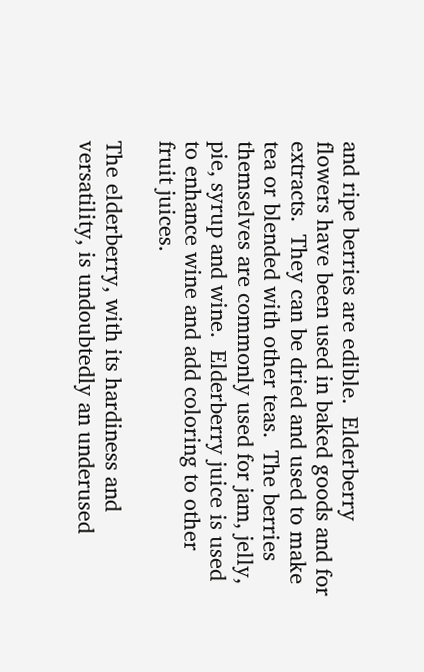and ripe berries are edible.  Elderberry flowers have been used in baked goods and for extracts.  They can be dried and used to make tea or blended with other teas.  The berries themselves are commonly used for jam, jelly, pie, syrup and wine.  Elderberry juice is used to enhance wine and add coloring to other fruit juices.

The elderberry, with its hardiness and versatility, is undoubtedly an underused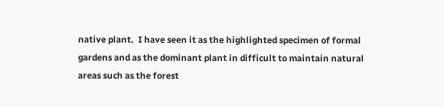native plant.  I have seen it as the highlighted specimen of formal gardens and as the dominant plant in difficult to maintain natural areas such as the forest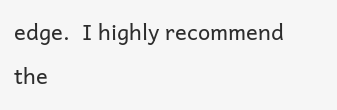edge.  I highly recommend the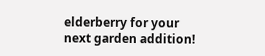elderberry for your next garden addition!